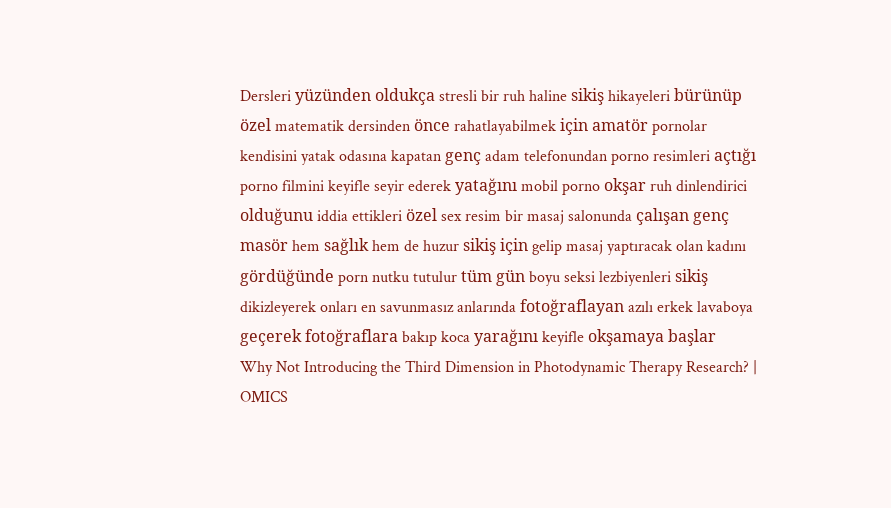Dersleri yüzünden oldukça stresli bir ruh haline sikiş hikayeleri bürünüp özel matematik dersinden önce rahatlayabilmek için amatör pornolar kendisini yatak odasına kapatan genç adam telefonundan porno resimleri açtığı porno filmini keyifle seyir ederek yatağını mobil porno okşar ruh dinlendirici olduğunu iddia ettikleri özel sex resim bir masaj salonunda çalışan genç masör hem sağlık hem de huzur sikiş için gelip masaj yaptıracak olan kadını gördüğünde porn nutku tutulur tüm gün boyu seksi lezbiyenleri sikiş dikizleyerek onları en savunmasız anlarında fotoğraflayan azılı erkek lavaboya geçerek fotoğraflara bakıp koca yarağını keyifle okşamaya başlar
Why Not Introducing the Third Dimension in Photodynamic Therapy Research? | OMICS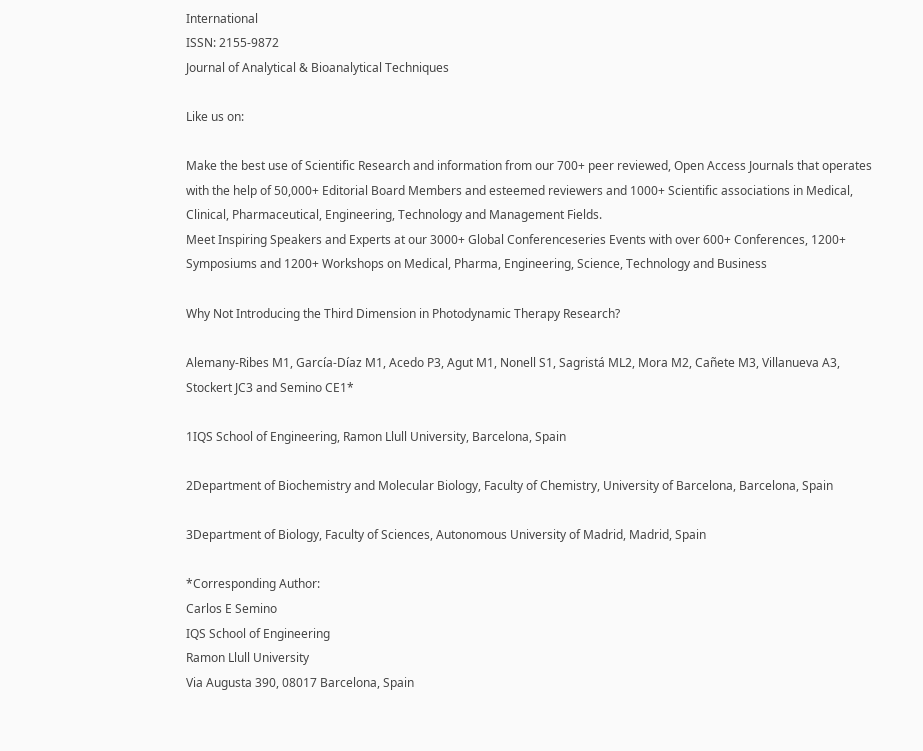International
ISSN: 2155-9872
Journal of Analytical & Bioanalytical Techniques

Like us on:

Make the best use of Scientific Research and information from our 700+ peer reviewed, Open Access Journals that operates with the help of 50,000+ Editorial Board Members and esteemed reviewers and 1000+ Scientific associations in Medical, Clinical, Pharmaceutical, Engineering, Technology and Management Fields.
Meet Inspiring Speakers and Experts at our 3000+ Global Conferenceseries Events with over 600+ Conferences, 1200+ Symposiums and 1200+ Workshops on Medical, Pharma, Engineering, Science, Technology and Business

Why Not Introducing the Third Dimension in Photodynamic Therapy Research?

Alemany-Ribes M1, García-Díaz M1, Acedo P3, Agut M1, Nonell S1, Sagristá ML2, Mora M2, Cañete M3, Villanueva A3, Stockert JC3 and Semino CE1*

1IQS School of Engineering, Ramon Llull University, Barcelona, Spain

2Department of Biochemistry and Molecular Biology, Faculty of Chemistry, University of Barcelona, Barcelona, Spain

3Department of Biology, Faculty of Sciences, Autonomous University of Madrid, Madrid, Spain

*Corresponding Author:
Carlos E Semino
IQS School of Engineering
Ramon Llull University
Via Augusta 390, 08017 Barcelona, Spain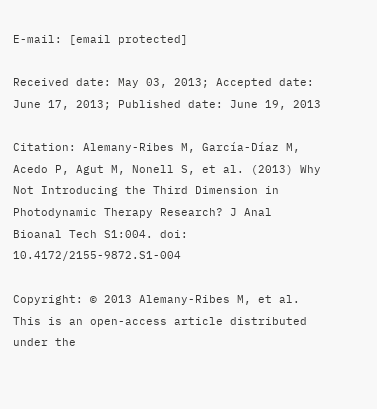E-mail: [email protected]

Received date: May 03, 2013; Accepted date: June 17, 2013; Published date: June 19, 2013

Citation: Alemany-Ribes M, García-Díaz M, Acedo P, Agut M, Nonell S, et al. (2013) Why Not Introducing the Third Dimension in Photodynamic Therapy Research? J Anal Bioanal Tech S1:004. doi: 10.4172/2155-9872.S1-004

Copyright: © 2013 Alemany-Ribes M, et al. This is an open-access article distributed under the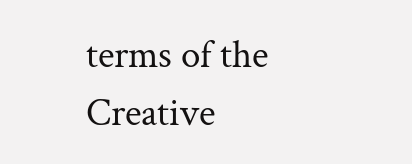terms of the Creative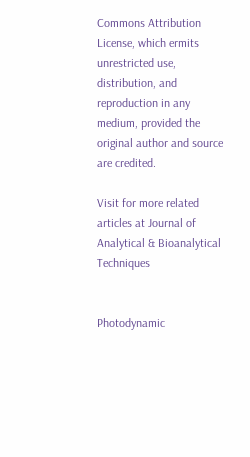Commons Attribution License, which ermits unrestricted use, distribution, and reproduction in any medium, provided the original author and source are credited.

Visit for more related articles at Journal of Analytical & Bioanalytical Techniques


Photodynamic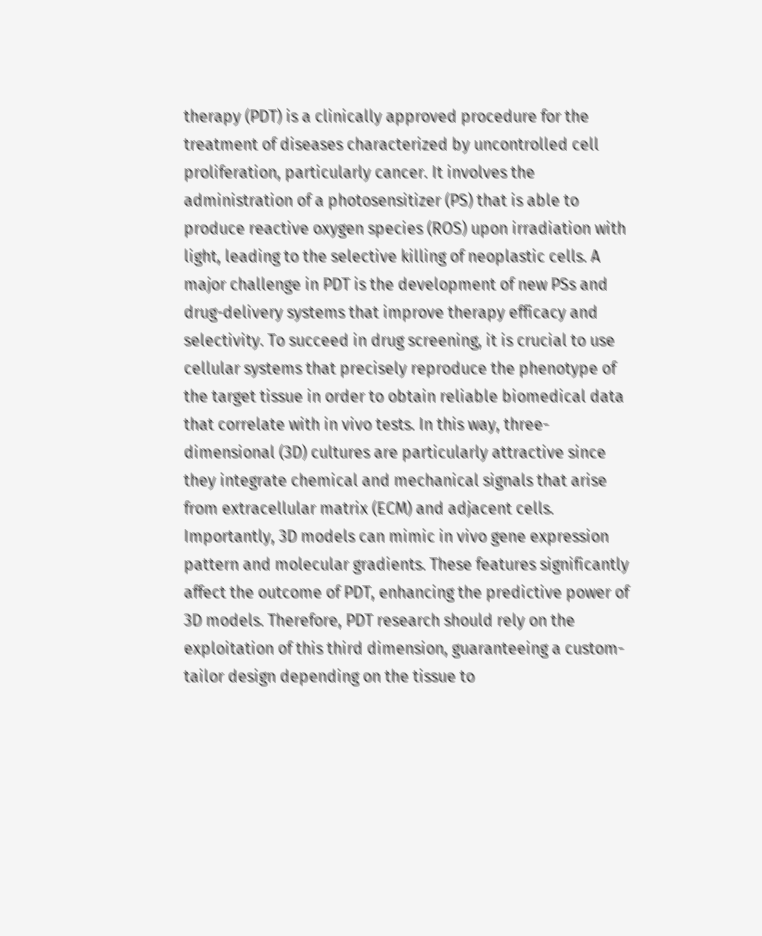therapy (PDT) is a clinically approved procedure for the treatment of diseases characterized by uncontrolled cell proliferation, particularly cancer. It involves the administration of a photosensitizer (PS) that is able to produce reactive oxygen species (ROS) upon irradiation with light, leading to the selective killing of neoplastic cells. A major challenge in PDT is the development of new PSs and drug-delivery systems that improve therapy efficacy and selectivity. To succeed in drug screening, it is crucial to use cellular systems that precisely reproduce the phenotype of the target tissue in order to obtain reliable biomedical data that correlate with in vivo tests. In this way, three-dimensional (3D) cultures are particularly attractive since they integrate chemical and mechanical signals that arise from extracellular matrix (ECM) and adjacent cells. Importantly, 3D models can mimic in vivo gene expression pattern and molecular gradients. These features significantly affect the outcome of PDT, enhancing the predictive power of 3D models. Therefore, PDT research should rely on the exploitation of this third dimension, guaranteeing a custom-tailor design depending on the tissue to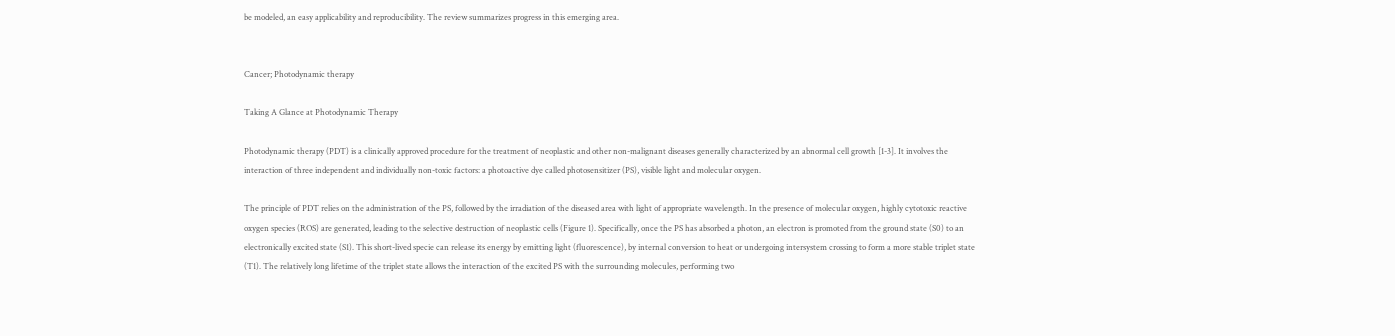be modeled, an easy applicability and reproducibility. The review summarizes progress in this emerging area.


Cancer; Photodynamic therapy

Taking A Glance at Photodynamic Therapy

Photodynamic therapy (PDT) is a clinically approved procedure for the treatment of neoplastic and other non-malignant diseases generally characterized by an abnormal cell growth [1-3]. It involves the interaction of three independent and individually non-toxic factors: a photoactive dye called photosensitizer (PS), visible light and molecular oxygen.

The principle of PDT relies on the administration of the PS, followed by the irradiation of the diseased area with light of appropriate wavelength. In the presence of molecular oxygen, highly cytotoxic reactive oxygen species (ROS) are generated, leading to the selective destruction of neoplastic cells (Figure 1). Specifically, once the PS has absorbed a photon, an electron is promoted from the ground state (S0) to an electronically excited state (S1). This short-lived specie can release its energy by emitting light (fluorescence), by internal conversion to heat or undergoing intersystem crossing to form a more stable triplet state (T1). The relatively long lifetime of the triplet state allows the interaction of the excited PS with the surrounding molecules, performing two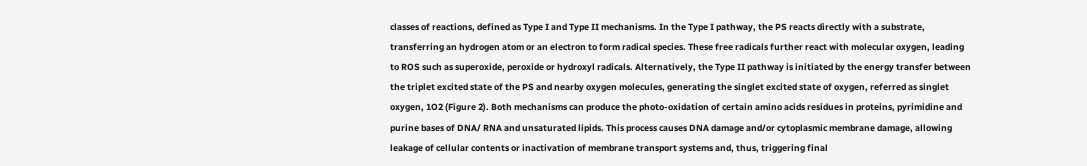classes of reactions, defined as Type I and Type II mechanisms. In the Type I pathway, the PS reacts directly with a substrate, transferring an hydrogen atom or an electron to form radical species. These free radicals further react with molecular oxygen, leading to ROS such as superoxide, peroxide or hydroxyl radicals. Alternatively, the Type II pathway is initiated by the energy transfer between the triplet excited state of the PS and nearby oxygen molecules, generating the singlet excited state of oxygen, referred as singlet oxygen, 1O2 (Figure 2). Both mechanisms can produce the photo-oxidation of certain amino acids residues in proteins, pyrimidine and purine bases of DNA/ RNA and unsaturated lipids. This process causes DNA damage and/or cytoplasmic membrane damage, allowing leakage of cellular contents or inactivation of membrane transport systems and, thus, triggering final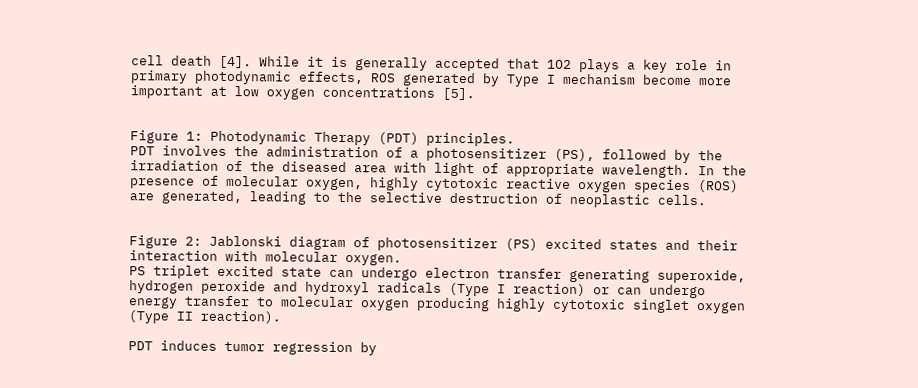cell death [4]. While it is generally accepted that 1O2 plays a key role in primary photodynamic effects, ROS generated by Type I mechanism become more important at low oxygen concentrations [5].


Figure 1: Photodynamic Therapy (PDT) principles.
PDT involves the administration of a photosensitizer (PS), followed by the irradiation of the diseased area with light of appropriate wavelength. In the presence of molecular oxygen, highly cytotoxic reactive oxygen species (ROS) are generated, leading to the selective destruction of neoplastic cells.


Figure 2: Jablonski diagram of photosensitizer (PS) excited states and their interaction with molecular oxygen.
PS triplet excited state can undergo electron transfer generating superoxide, hydrogen peroxide and hydroxyl radicals (Type I reaction) or can undergo energy transfer to molecular oxygen producing highly cytotoxic singlet oxygen (Type II reaction).

PDT induces tumor regression by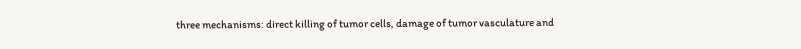three mechanisms: direct killing of tumor cells, damage of tumor vasculature and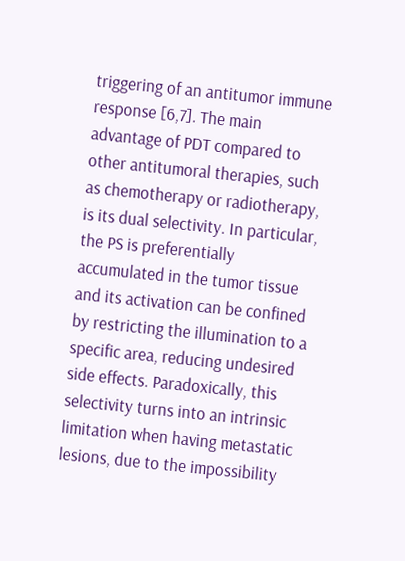triggering of an antitumor immune response [6,7]. The main advantage of PDT compared to other antitumoral therapies, such as chemotherapy or radiotherapy, is its dual selectivity. In particular, the PS is preferentially accumulated in the tumor tissue and its activation can be confined by restricting the illumination to a specific area, reducing undesired side effects. Paradoxically, this selectivity turns into an intrinsic limitation when having metastatic lesions, due to the impossibility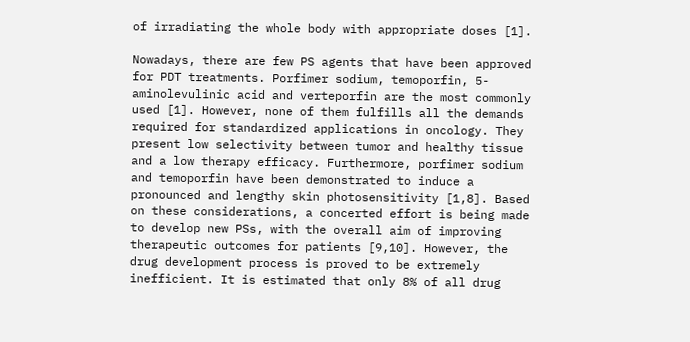of irradiating the whole body with appropriate doses [1].

Nowadays, there are few PS agents that have been approved for PDT treatments. Porfimer sodium, temoporfin, 5-aminolevulinic acid and verteporfin are the most commonly used [1]. However, none of them fulfills all the demands required for standardized applications in oncology. They present low selectivity between tumor and healthy tissue and a low therapy efficacy. Furthermore, porfimer sodium and temoporfin have been demonstrated to induce a pronounced and lengthy skin photosensitivity [1,8]. Based on these considerations, a concerted effort is being made to develop new PSs, with the overall aim of improving therapeutic outcomes for patients [9,10]. However, the drug development process is proved to be extremely inefficient. It is estimated that only 8% of all drug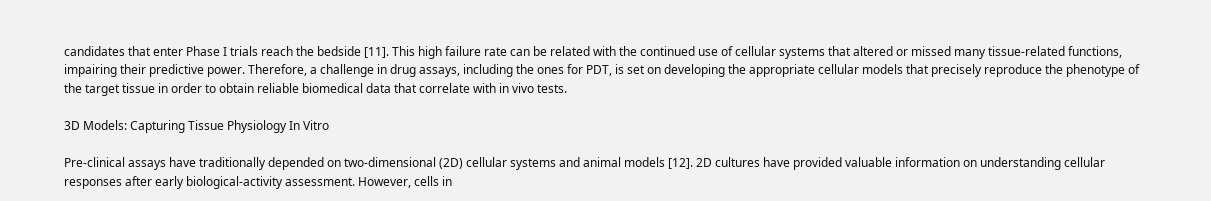candidates that enter Phase I trials reach the bedside [11]. This high failure rate can be related with the continued use of cellular systems that altered or missed many tissue-related functions, impairing their predictive power. Therefore, a challenge in drug assays, including the ones for PDT, is set on developing the appropriate cellular models that precisely reproduce the phenotype of the target tissue in order to obtain reliable biomedical data that correlate with in vivo tests.

3D Models: Capturing Tissue Physiology In Vitro

Pre-clinical assays have traditionally depended on two-dimensional (2D) cellular systems and animal models [12]. 2D cultures have provided valuable information on understanding cellular responses after early biological-activity assessment. However, cells in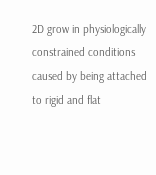2D grow in physiologically constrained conditions caused by being attached to rigid and flat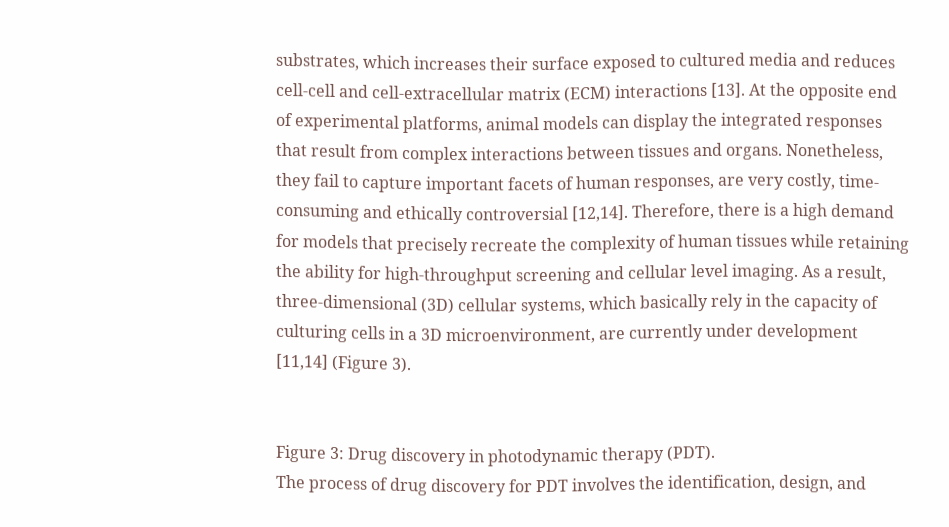substrates, which increases their surface exposed to cultured media and reduces cell-cell and cell-extracellular matrix (ECM) interactions [13]. At the opposite end of experimental platforms, animal models can display the integrated responses that result from complex interactions between tissues and organs. Nonetheless, they fail to capture important facets of human responses, are very costly, time-consuming and ethically controversial [12,14]. Therefore, there is a high demand for models that precisely recreate the complexity of human tissues while retaining the ability for high-throughput screening and cellular level imaging. As a result, three-dimensional (3D) cellular systems, which basically rely in the capacity of culturing cells in a 3D microenvironment, are currently under development [11,14] (Figure 3).


Figure 3: Drug discovery in photodynamic therapy (PDT).
The process of drug discovery for PDT involves the identification, design, and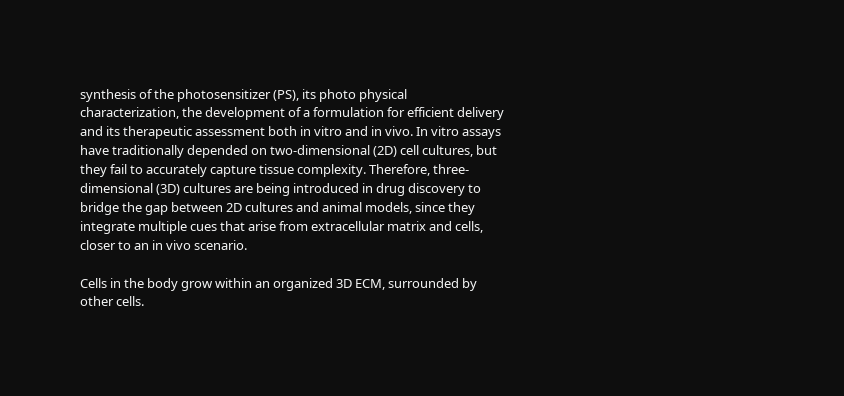synthesis of the photosensitizer (PS), its photo physical characterization, the development of a formulation for efficient delivery and its therapeutic assessment both in vitro and in vivo. In vitro assays have traditionally depended on two-dimensional (2D) cell cultures, but they fail to accurately capture tissue complexity. Therefore, three-dimensional (3D) cultures are being introduced in drug discovery to bridge the gap between 2D cultures and animal models, since they integrate multiple cues that arise from extracellular matrix and cells, closer to an in vivo scenario.

Cells in the body grow within an organized 3D ECM, surrounded by other cells.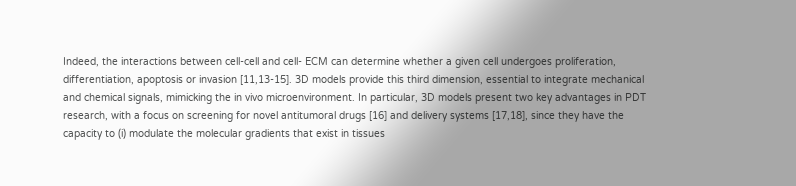Indeed, the interactions between cell-cell and cell- ECM can determine whether a given cell undergoes proliferation, differentiation, apoptosis or invasion [11,13-15]. 3D models provide this third dimension, essential to integrate mechanical and chemical signals, mimicking the in vivo microenvironment. In particular, 3D models present two key advantages in PDT research, with a focus on screening for novel antitumoral drugs [16] and delivery systems [17,18], since they have the capacity to (i) modulate the molecular gradients that exist in tissues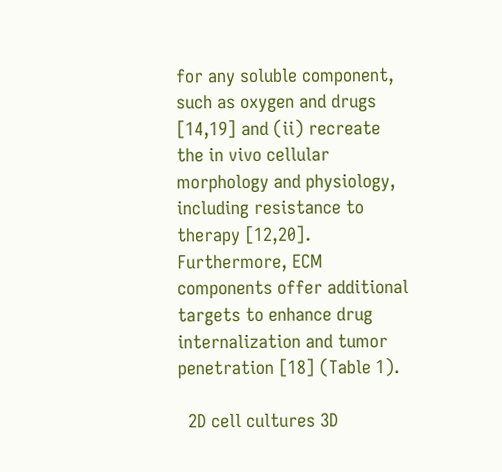for any soluble component, such as oxygen and drugs [14,19] and (ii) recreate the in vivo cellular morphology and physiology, including resistance to therapy [12,20]. Furthermore, ECM components offer additional targets to enhance drug internalization and tumor penetration [18] (Table 1).

  2D cell cultures 3D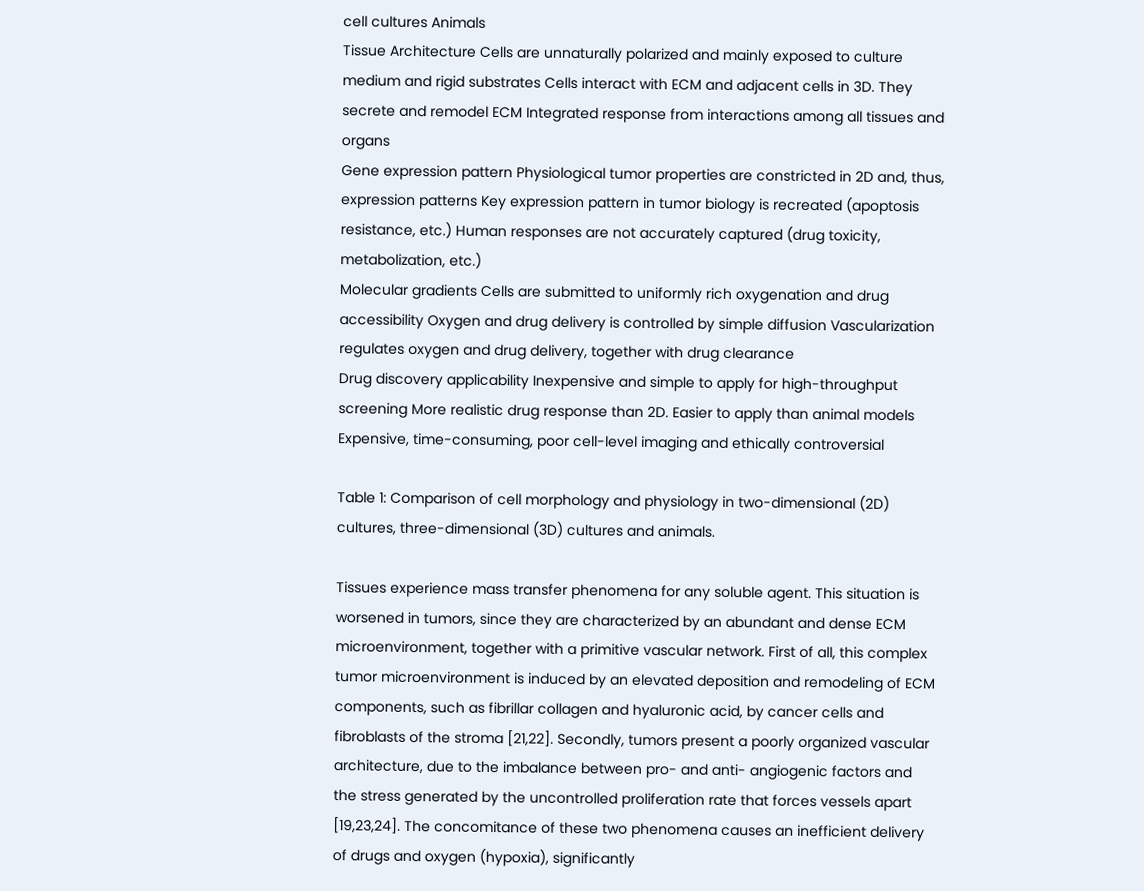cell cultures Animals
Tissue Architecture Cells are unnaturally polarized and mainly exposed to culture medium and rigid substrates Cells interact with ECM and adjacent cells in 3D. They secrete and remodel ECM Integrated response from interactions among all tissues and organs
Gene expression pattern Physiological tumor properties are constricted in 2D and, thus, expression patterns Key expression pattern in tumor biology is recreated (apoptosis resistance, etc.) Human responses are not accurately captured (drug toxicity, metabolization, etc.)
Molecular gradients Cells are submitted to uniformly rich oxygenation and drug accessibility Oxygen and drug delivery is controlled by simple diffusion Vascularization regulates oxygen and drug delivery, together with drug clearance
Drug discovery applicability Inexpensive and simple to apply for high-throughput screening More realistic drug response than 2D. Easier to apply than animal models Expensive, time-consuming, poor cell-level imaging and ethically controversial

Table 1: Comparison of cell morphology and physiology in two-dimensional (2D) cultures, three-dimensional (3D) cultures and animals.

Tissues experience mass transfer phenomena for any soluble agent. This situation is worsened in tumors, since they are characterized by an abundant and dense ECM microenvironment, together with a primitive vascular network. First of all, this complex tumor microenvironment is induced by an elevated deposition and remodeling of ECM components, such as fibrillar collagen and hyaluronic acid, by cancer cells and fibroblasts of the stroma [21,22]. Secondly, tumors present a poorly organized vascular architecture, due to the imbalance between pro- and anti- angiogenic factors and the stress generated by the uncontrolled proliferation rate that forces vessels apart [19,23,24]. The concomitance of these two phenomena causes an inefficient delivery of drugs and oxygen (hypoxia), significantly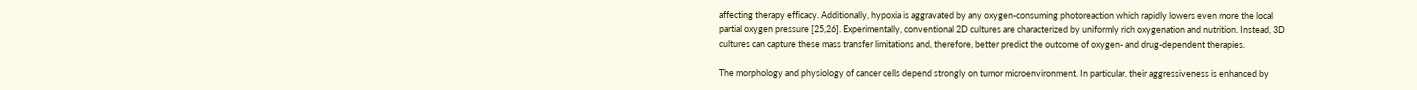affecting therapy efficacy. Additionally, hypoxia is aggravated by any oxygen-consuming photoreaction which rapidly lowers even more the local partial oxygen pressure [25,26]. Experimentally, conventional 2D cultures are characterized by uniformly rich oxygenation and nutrition. Instead, 3D cultures can capture these mass transfer limitations and, therefore, better predict the outcome of oxygen- and drug-dependent therapies.

The morphology and physiology of cancer cells depend strongly on tumor microenvironment. In particular, their aggressiveness is enhanced by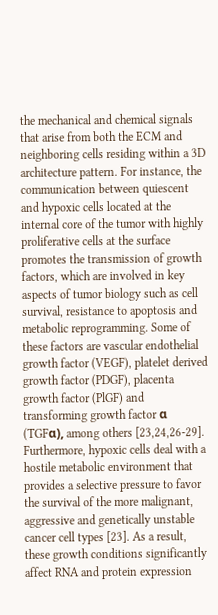the mechanical and chemical signals that arise from both the ECM and neighboring cells residing within a 3D architecture pattern. For instance, the communication between quiescent and hypoxic cells located at the internal core of the tumor with highly proliferative cells at the surface promotes the transmission of growth factors, which are involved in key aspects of tumor biology such as cell survival, resistance to apoptosis and metabolic reprogramming. Some of these factors are vascular endothelial growth factor (VEGF), platelet derived growth factor (PDGF), placenta growth factor (PlGF) and transforming growth factor α (TGFα), among others [23,24,26-29]. Furthermore, hypoxic cells deal with a hostile metabolic environment that provides a selective pressure to favor the survival of the more malignant, aggressive and genetically unstable cancer cell types [23]. As a result, these growth conditions significantly affect RNA and protein expression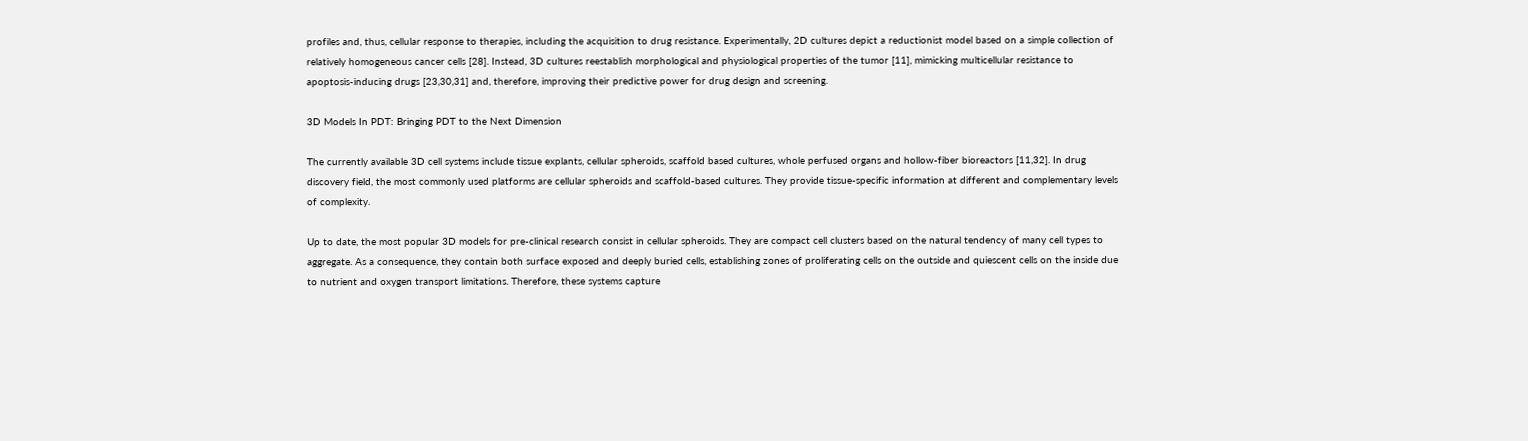profiles and, thus, cellular response to therapies, including the acquisition to drug resistance. Experimentally, 2D cultures depict a reductionist model based on a simple collection of relatively homogeneous cancer cells [28]. Instead, 3D cultures reestablish morphological and physiological properties of the tumor [11], mimicking multicellular resistance to apoptosis-inducing drugs [23,30,31] and, therefore, improving their predictive power for drug design and screening.

3D Models In PDT: Bringing PDT to the Next Dimension

The currently available 3D cell systems include tissue explants, cellular spheroids, scaffold based cultures, whole perfused organs and hollow-fiber bioreactors [11,32]. In drug discovery field, the most commonly used platforms are cellular spheroids and scaffold-based cultures. They provide tissue-specific information at different and complementary levels of complexity.

Up to date, the most popular 3D models for pre-clinical research consist in cellular spheroids. They are compact cell clusters based on the natural tendency of many cell types to aggregate. As a consequence, they contain both surface exposed and deeply buried cells, establishing zones of proliferating cells on the outside and quiescent cells on the inside due to nutrient and oxygen transport limitations. Therefore, these systems capture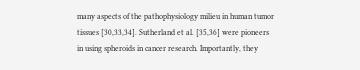many aspects of the pathophysiology milieu in human tumor tissues [30,33,34]. Sutherland et al. [35,36] were pioneers in using spheroids in cancer research. Importantly, they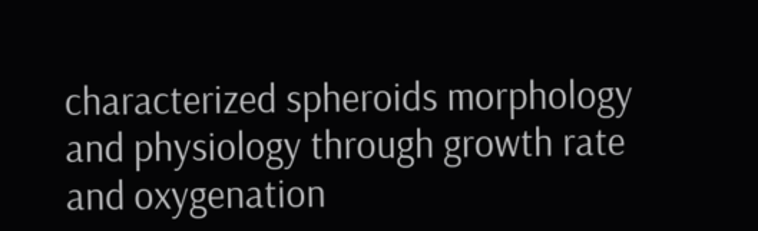characterized spheroids morphology and physiology through growth rate and oxygenation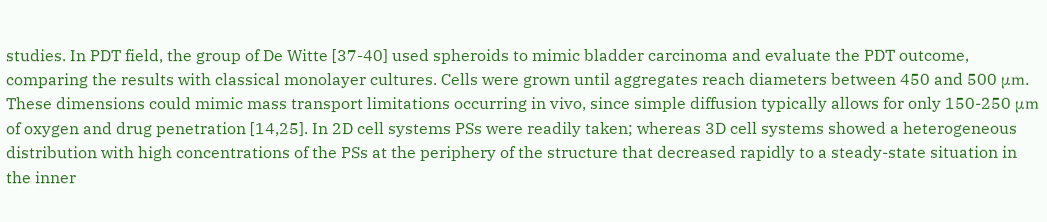studies. In PDT field, the group of De Witte [37-40] used spheroids to mimic bladder carcinoma and evaluate the PDT outcome, comparing the results with classical monolayer cultures. Cells were grown until aggregates reach diameters between 450 and 500 μm. These dimensions could mimic mass transport limitations occurring in vivo, since simple diffusion typically allows for only 150-250 μm of oxygen and drug penetration [14,25]. In 2D cell systems PSs were readily taken; whereas 3D cell systems showed a heterogeneous distribution with high concentrations of the PSs at the periphery of the structure that decreased rapidly to a steady-state situation in the inner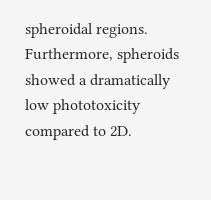spheroidal regions. Furthermore, spheroids showed a dramatically low phototoxicity compared to 2D.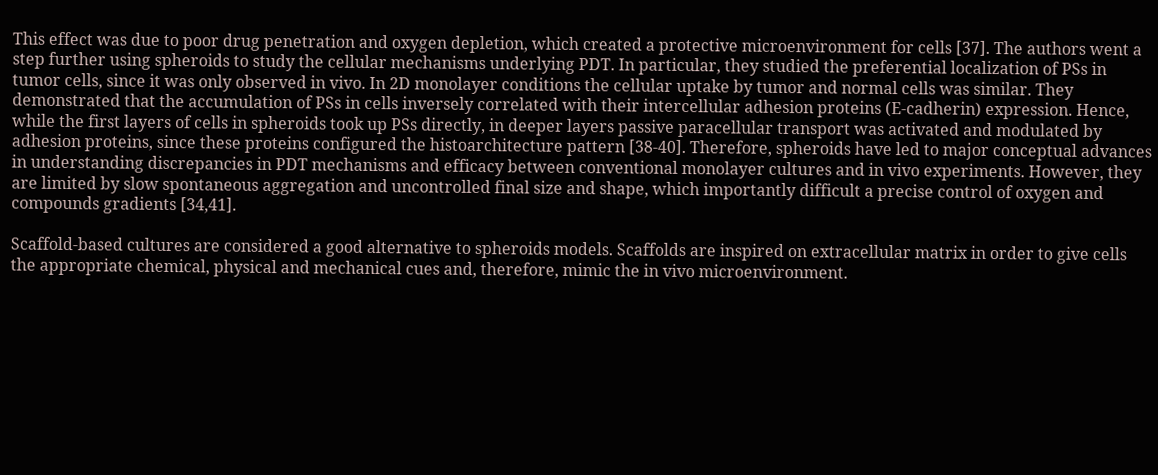This effect was due to poor drug penetration and oxygen depletion, which created a protective microenvironment for cells [37]. The authors went a step further using spheroids to study the cellular mechanisms underlying PDT. In particular, they studied the preferential localization of PSs in tumor cells, since it was only observed in vivo. In 2D monolayer conditions the cellular uptake by tumor and normal cells was similar. They demonstrated that the accumulation of PSs in cells inversely correlated with their intercellular adhesion proteins (E-cadherin) expression. Hence, while the first layers of cells in spheroids took up PSs directly, in deeper layers passive paracellular transport was activated and modulated by adhesion proteins, since these proteins configured the histoarchitecture pattern [38-40]. Therefore, spheroids have led to major conceptual advances in understanding discrepancies in PDT mechanisms and efficacy between conventional monolayer cultures and in vivo experiments. However, they are limited by slow spontaneous aggregation and uncontrolled final size and shape, which importantly difficult a precise control of oxygen and compounds gradients [34,41].

Scaffold-based cultures are considered a good alternative to spheroids models. Scaffolds are inspired on extracellular matrix in order to give cells the appropriate chemical, physical and mechanical cues and, therefore, mimic the in vivo microenvironment.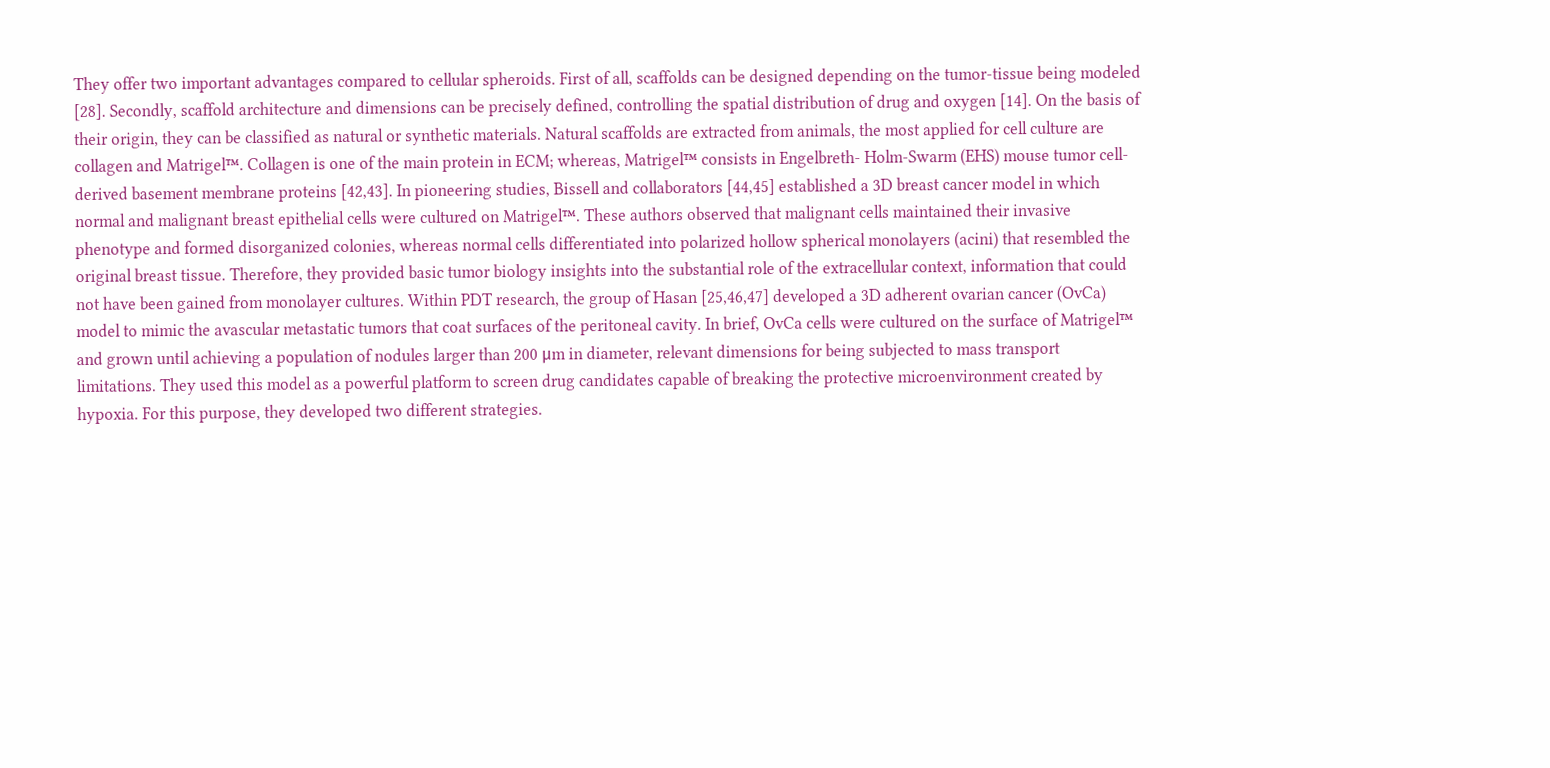They offer two important advantages compared to cellular spheroids. First of all, scaffolds can be designed depending on the tumor-tissue being modeled [28]. Secondly, scaffold architecture and dimensions can be precisely defined, controlling the spatial distribution of drug and oxygen [14]. On the basis of their origin, they can be classified as natural or synthetic materials. Natural scaffolds are extracted from animals, the most applied for cell culture are collagen and Matrigel™. Collagen is one of the main protein in ECM; whereas, Matrigel™ consists in Engelbreth- Holm-Swarm (EHS) mouse tumor cell-derived basement membrane proteins [42,43]. In pioneering studies, Bissell and collaborators [44,45] established a 3D breast cancer model in which normal and malignant breast epithelial cells were cultured on Matrigel™. These authors observed that malignant cells maintained their invasive phenotype and formed disorganized colonies, whereas normal cells differentiated into polarized hollow spherical monolayers (acini) that resembled the original breast tissue. Therefore, they provided basic tumor biology insights into the substantial role of the extracellular context, information that could not have been gained from monolayer cultures. Within PDT research, the group of Hasan [25,46,47] developed a 3D adherent ovarian cancer (OvCa) model to mimic the avascular metastatic tumors that coat surfaces of the peritoneal cavity. In brief, OvCa cells were cultured on the surface of Matrigel™ and grown until achieving a population of nodules larger than 200 μm in diameter, relevant dimensions for being subjected to mass transport limitations. They used this model as a powerful platform to screen drug candidates capable of breaking the protective microenvironment created by hypoxia. For this purpose, they developed two different strategies.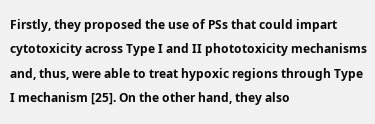Firstly, they proposed the use of PSs that could impart cytotoxicity across Type I and II phototoxicity mechanisms and, thus, were able to treat hypoxic regions through Type I mechanism [25]. On the other hand, they also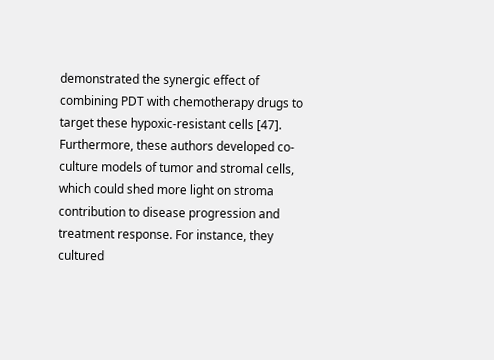demonstrated the synergic effect of combining PDT with chemotherapy drugs to target these hypoxic-resistant cells [47]. Furthermore, these authors developed co-culture models of tumor and stromal cells, which could shed more light on stroma contribution to disease progression and treatment response. For instance, they cultured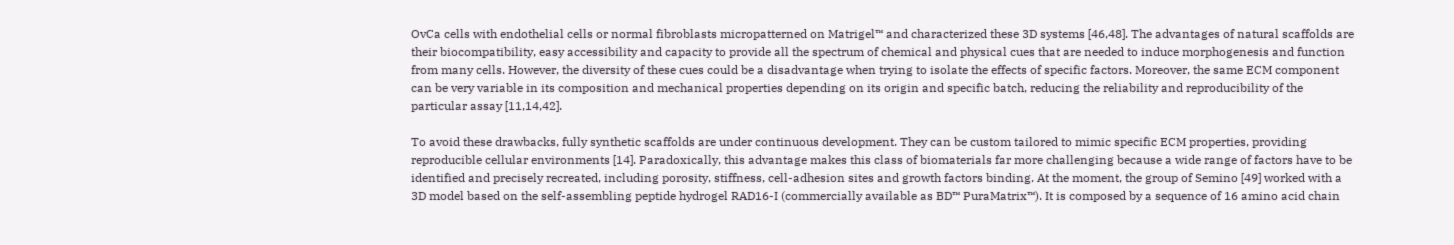OvCa cells with endothelial cells or normal fibroblasts micropatterned on Matrigel™ and characterized these 3D systems [46,48]. The advantages of natural scaffolds are their biocompatibility, easy accessibility and capacity to provide all the spectrum of chemical and physical cues that are needed to induce morphogenesis and function from many cells. However, the diversity of these cues could be a disadvantage when trying to isolate the effects of specific factors. Moreover, the same ECM component can be very variable in its composition and mechanical properties depending on its origin and specific batch, reducing the reliability and reproducibility of the particular assay [11,14,42].

To avoid these drawbacks, fully synthetic scaffolds are under continuous development. They can be custom tailored to mimic specific ECM properties, providing reproducible cellular environments [14]. Paradoxically, this advantage makes this class of biomaterials far more challenging because a wide range of factors have to be identified and precisely recreated, including porosity, stiffness, cell-adhesion sites and growth factors binding. At the moment, the group of Semino [49] worked with a 3D model based on the self-assembling peptide hydrogel RAD16-I (commercially available as BD™ PuraMatrix™). It is composed by a sequence of 16 amino acid chain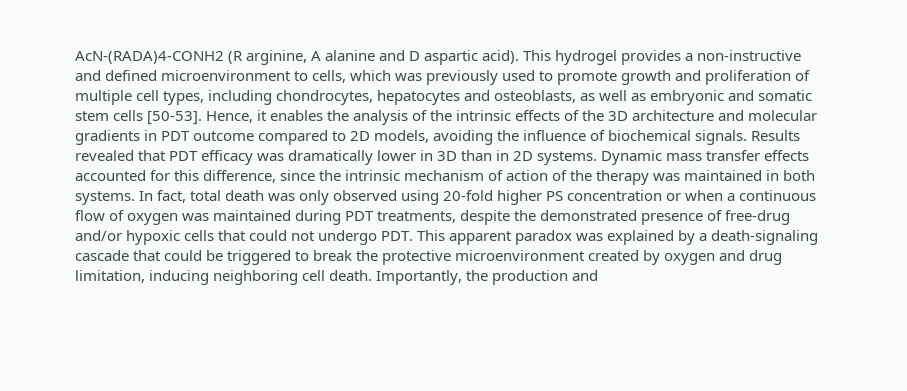AcN-(RADA)4-CONH2 (R arginine, A alanine and D aspartic acid). This hydrogel provides a non-instructive and defined microenvironment to cells, which was previously used to promote growth and proliferation of multiple cell types, including chondrocytes, hepatocytes and osteoblasts, as well as embryonic and somatic stem cells [50-53]. Hence, it enables the analysis of the intrinsic effects of the 3D architecture and molecular gradients in PDT outcome compared to 2D models, avoiding the influence of biochemical signals. Results revealed that PDT efficacy was dramatically lower in 3D than in 2D systems. Dynamic mass transfer effects accounted for this difference, since the intrinsic mechanism of action of the therapy was maintained in both systems. In fact, total death was only observed using 20-fold higher PS concentration or when a continuous flow of oxygen was maintained during PDT treatments, despite the demonstrated presence of free-drug and/or hypoxic cells that could not undergo PDT. This apparent paradox was explained by a death-signaling cascade that could be triggered to break the protective microenvironment created by oxygen and drug limitation, inducing neighboring cell death. Importantly, the production and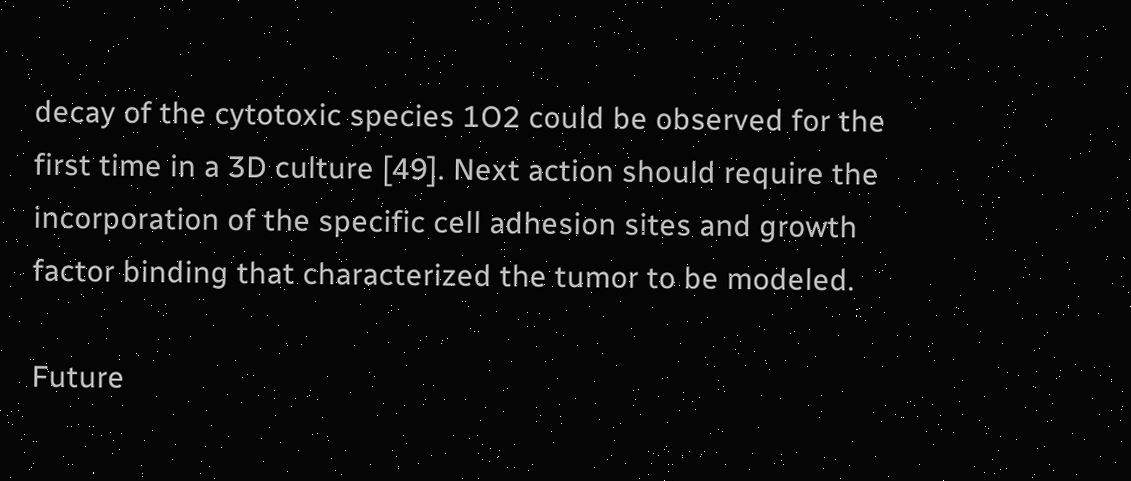decay of the cytotoxic species 1O2 could be observed for the first time in a 3D culture [49]. Next action should require the incorporation of the specific cell adhesion sites and growth factor binding that characterized the tumor to be modeled.

Future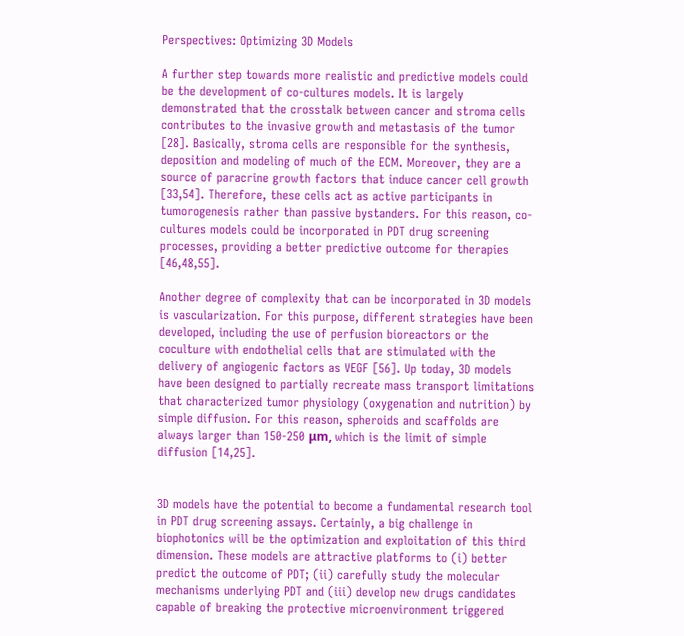Perspectives: Optimizing 3D Models

A further step towards more realistic and predictive models could be the development of co-cultures models. It is largely demonstrated that the crosstalk between cancer and stroma cells contributes to the invasive growth and metastasis of the tumor [28]. Basically, stroma cells are responsible for the synthesis, deposition and modeling of much of the ECM. Moreover, they are a source of paracrine growth factors that induce cancer cell growth [33,54]. Therefore, these cells act as active participants in tumorogenesis rather than passive bystanders. For this reason, co-cultures models could be incorporated in PDT drug screening processes, providing a better predictive outcome for therapies [46,48,55].

Another degree of complexity that can be incorporated in 3D models is vascularization. For this purpose, different strategies have been developed, including the use of perfusion bioreactors or the coculture with endothelial cells that are stimulated with the delivery of angiogenic factors as VEGF [56]. Up today, 3D models have been designed to partially recreate mass transport limitations that characterized tumor physiology (oxygenation and nutrition) by simple diffusion. For this reason, spheroids and scaffolds are always larger than 150-250 μm, which is the limit of simple diffusion [14,25].


3D models have the potential to become a fundamental research tool in PDT drug screening assays. Certainly, a big challenge in biophotonics will be the optimization and exploitation of this third dimension. These models are attractive platforms to (i) better predict the outcome of PDT; (ii) carefully study the molecular mechanisms underlying PDT and (iii) develop new drugs candidates capable of breaking the protective microenvironment triggered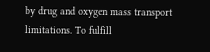by drug and oxygen mass transport limitations. To fulfill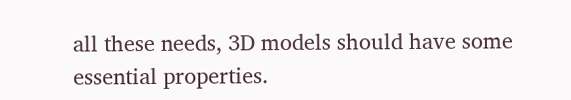all these needs, 3D models should have some essential properties.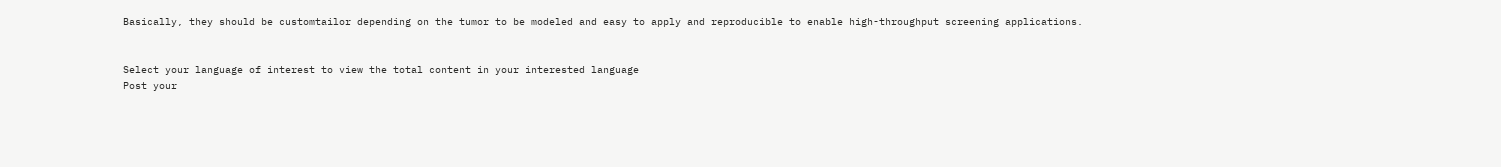Basically, they should be customtailor depending on the tumor to be modeled and easy to apply and reproducible to enable high-throughput screening applications.


Select your language of interest to view the total content in your interested language
Post your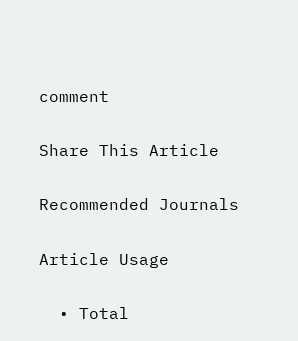comment

Share This Article

Recommended Journals

Article Usage

  • Total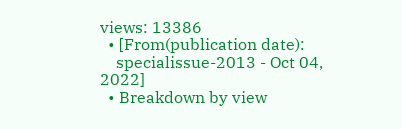views: 13386
  • [From(publication date):
    specialissue-2013 - Oct 04, 2022]
  • Breakdown by view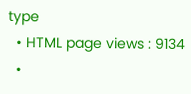type
  • HTML page views : 9134
  •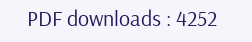PDF downloads : 4252